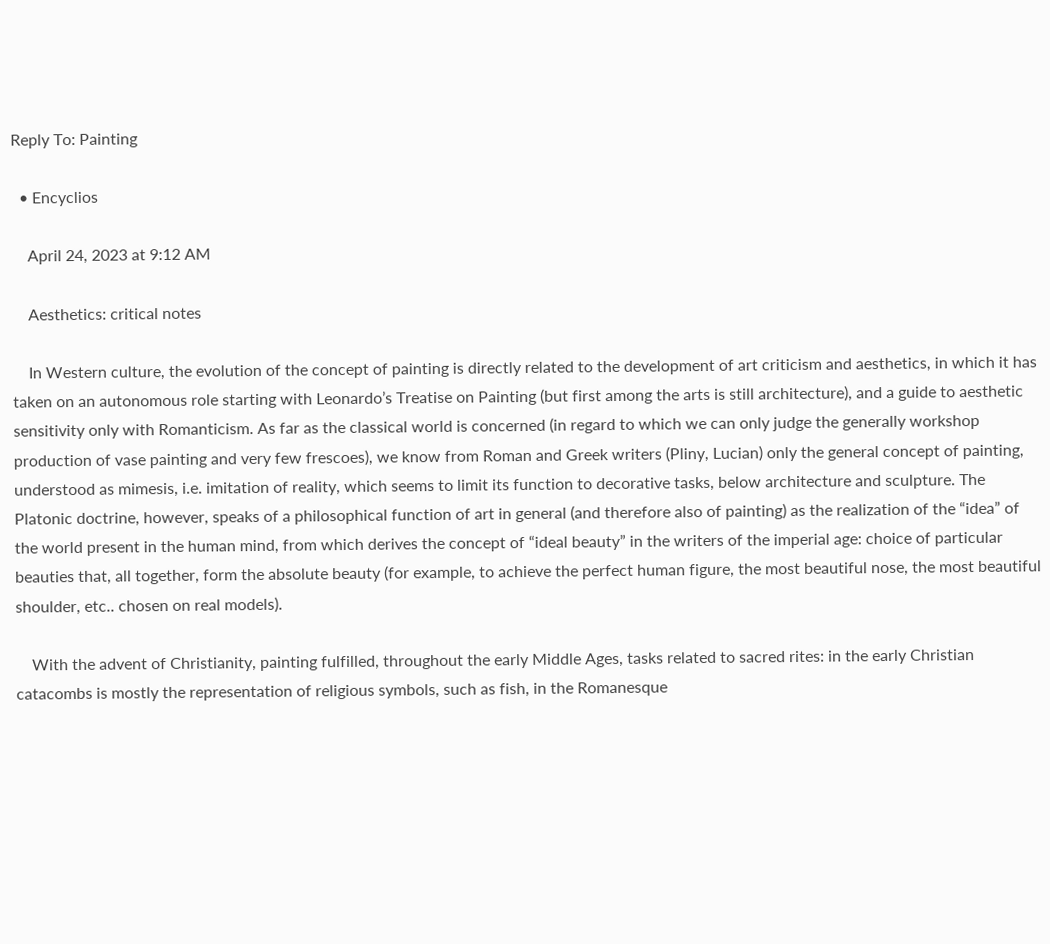Reply To: Painting

  • Encyclios

    April 24, 2023 at 9:12 AM

    Aesthetics: critical notes

    In Western culture, the evolution of the concept of painting is directly related to the development of art criticism and aesthetics, in which it has taken on an autonomous role starting with Leonardo’s Treatise on Painting (but first among the arts is still architecture), and a guide to aesthetic sensitivity only with Romanticism. As far as the classical world is concerned (in regard to which we can only judge the generally workshop production of vase painting and very few frescoes), we know from Roman and Greek writers (Pliny, Lucian) only the general concept of painting, understood as mimesis, i.e. imitation of reality, which seems to limit its function to decorative tasks, below architecture and sculpture. The Platonic doctrine, however, speaks of a philosophical function of art in general (and therefore also of painting) as the realization of the “idea” of the world present in the human mind, from which derives the concept of “ideal beauty” in the writers of the imperial age: choice of particular beauties that, all together, form the absolute beauty (for example, to achieve the perfect human figure, the most beautiful nose, the most beautiful shoulder, etc.. chosen on real models).

    With the advent of Christianity, painting fulfilled, throughout the early Middle Ages, tasks related to sacred rites: in the early Christian catacombs is mostly the representation of religious symbols, such as fish, in the Romanesque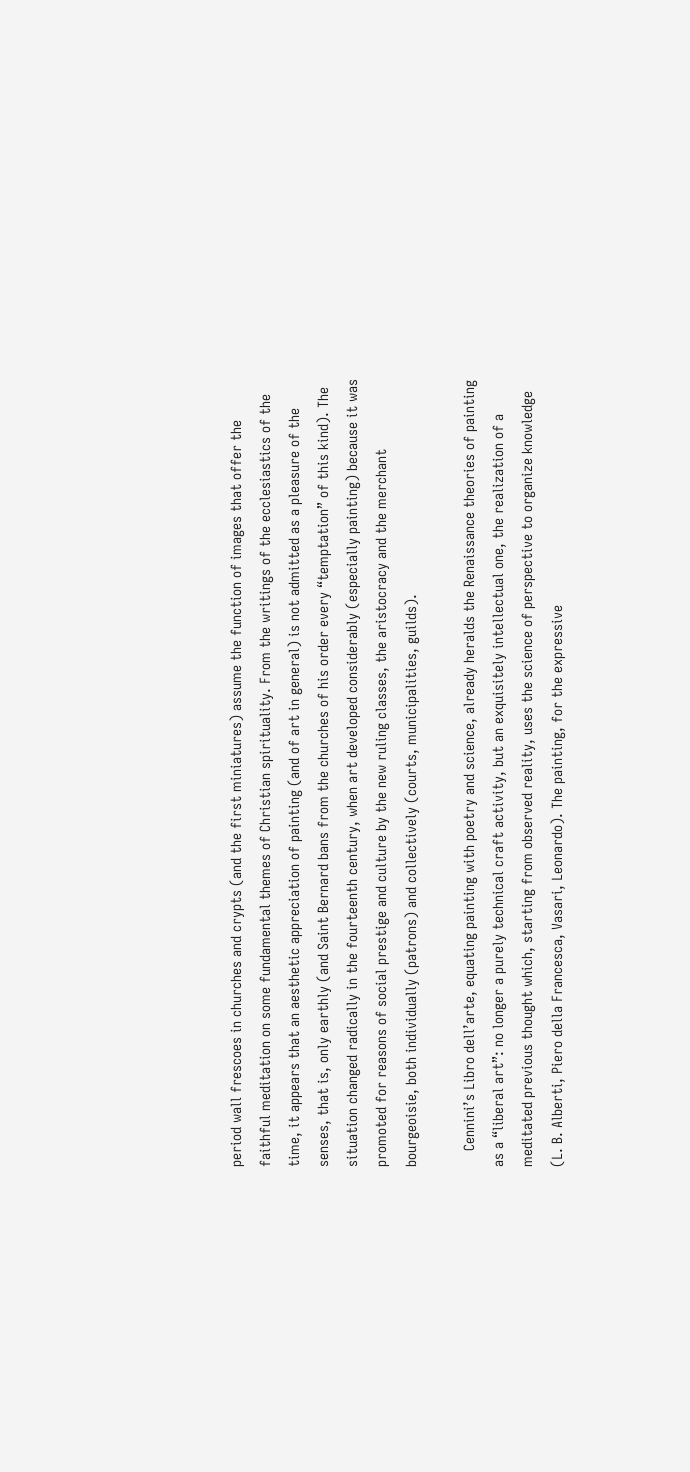period wall frescoes in churches and crypts (and the first miniatures) assume the function of images that offer the faithful meditation on some fundamental themes of Christian spirituality. From the writings of the ecclesiastics of the time, it appears that an aesthetic appreciation of painting (and of art in general) is not admitted as a pleasure of the senses, that is, only earthly (and Saint Bernard bans from the churches of his order every “temptation” of this kind). The situation changed radically in the fourteenth century, when art developed considerably (especially painting) because it was promoted for reasons of social prestige and culture by the new ruling classes, the aristocracy and the merchant bourgeoisie, both individually (patrons) and collectively (courts, municipalities, guilds).

    Cennini’s Libro dell’arte, equating painting with poetry and science, already heralds the Renaissance theories of painting as a “liberal art”: no longer a purely technical craft activity, but an exquisitely intellectual one, the realization of a meditated previous thought which, starting from observed reality, uses the science of perspective to organize knowledge (L. B. Alberti, Piero della Francesca, Vasari, Leonardo). The painting, for the expressive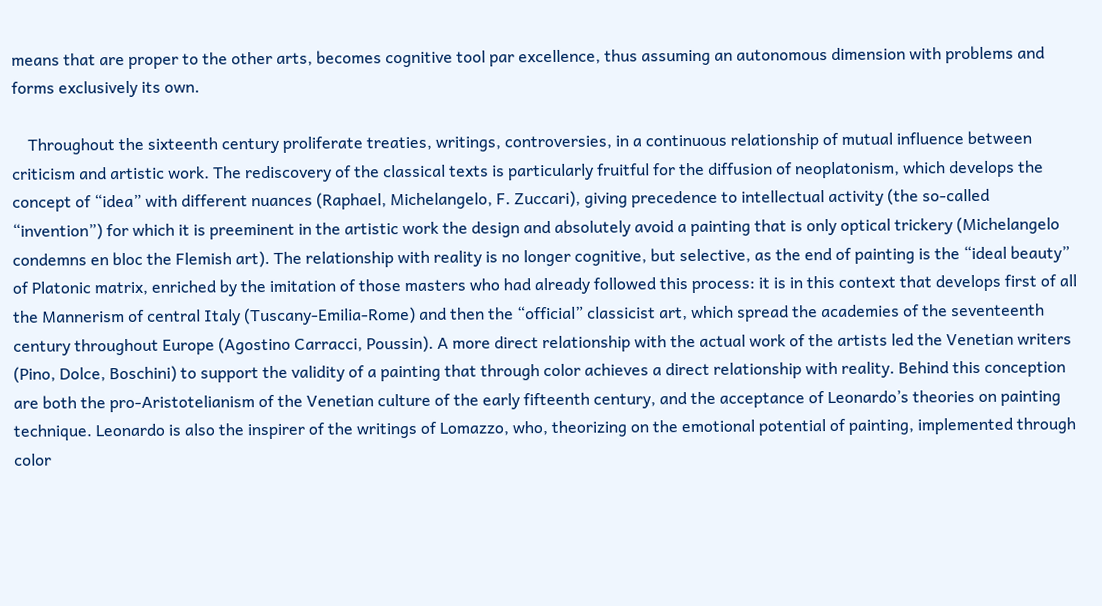means that are proper to the other arts, becomes cognitive tool par excellence, thus assuming an autonomous dimension with problems and forms exclusively its own.

    Throughout the sixteenth century proliferate treaties, writings, controversies, in a continuous relationship of mutual influence between criticism and artistic work. The rediscovery of the classical texts is particularly fruitful for the diffusion of neoplatonism, which develops the concept of “idea” with different nuances (Raphael, Michelangelo, F. Zuccari), giving precedence to intellectual activity (the so-called “invention”) for which it is preeminent in the artistic work the design and absolutely avoid a painting that is only optical trickery (Michelangelo condemns en bloc the Flemish art). The relationship with reality is no longer cognitive, but selective, as the end of painting is the “ideal beauty” of Platonic matrix, enriched by the imitation of those masters who had already followed this process: it is in this context that develops first of all the Mannerism of central Italy (Tuscany-Emilia-Rome) and then the “official” classicist art, which spread the academies of the seventeenth century throughout Europe (Agostino Carracci, Poussin). A more direct relationship with the actual work of the artists led the Venetian writers (Pino, Dolce, Boschini) to support the validity of a painting that through color achieves a direct relationship with reality. Behind this conception are both the pro-Aristotelianism of the Venetian culture of the early fifteenth century, and the acceptance of Leonardo’s theories on painting technique. Leonardo is also the inspirer of the writings of Lomazzo, who, theorizing on the emotional potential of painting, implemented through color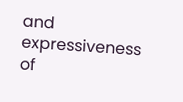and expressiveness of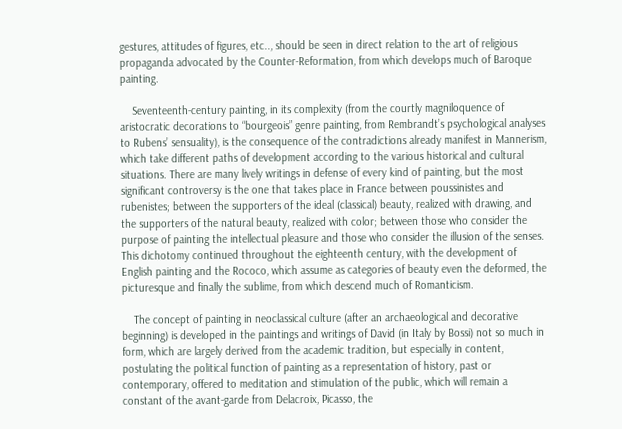gestures, attitudes of figures, etc.., should be seen in direct relation to the art of religious propaganda advocated by the Counter-Reformation, from which develops much of Baroque painting.

    Seventeenth-century painting, in its complexity (from the courtly magniloquence of aristocratic decorations to “bourgeois” genre painting, from Rembrandt’s psychological analyses to Rubens’ sensuality), is the consequence of the contradictions already manifest in Mannerism, which take different paths of development according to the various historical and cultural situations. There are many lively writings in defense of every kind of painting, but the most significant controversy is the one that takes place in France between poussinistes and rubenistes; between the supporters of the ideal (classical) beauty, realized with drawing, and the supporters of the natural beauty, realized with color; between those who consider the purpose of painting the intellectual pleasure and those who consider the illusion of the senses. This dichotomy continued throughout the eighteenth century, with the development of English painting and the Rococo, which assume as categories of beauty even the deformed, the picturesque and finally the sublime, from which descend much of Romanticism.

    The concept of painting in neoclassical culture (after an archaeological and decorative beginning) is developed in the paintings and writings of David (in Italy by Bossi) not so much in form, which are largely derived from the academic tradition, but especially in content, postulating the political function of painting as a representation of history, past or contemporary, offered to meditation and stimulation of the public, which will remain a constant of the avant-garde from Delacroix, Picasso, the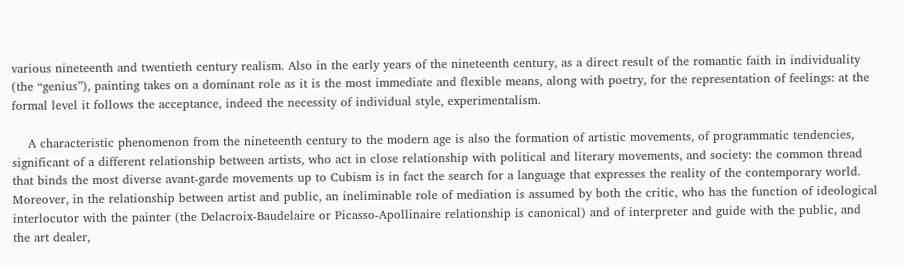various nineteenth and twentieth century realism. Also in the early years of the nineteenth century, as a direct result of the romantic faith in individuality (the “genius”), painting takes on a dominant role as it is the most immediate and flexible means, along with poetry, for the representation of feelings: at the formal level it follows the acceptance, indeed the necessity of individual style, experimentalism.

    A characteristic phenomenon from the nineteenth century to the modern age is also the formation of artistic movements, of programmatic tendencies, significant of a different relationship between artists, who act in close relationship with political and literary movements, and society: the common thread that binds the most diverse avant-garde movements up to Cubism is in fact the search for a language that expresses the reality of the contemporary world. Moreover, in the relationship between artist and public, an ineliminable role of mediation is assumed by both the critic, who has the function of ideological interlocutor with the painter (the Delacroix-Baudelaire or Picasso-Apollinaire relationship is canonical) and of interpreter and guide with the public, and the art dealer,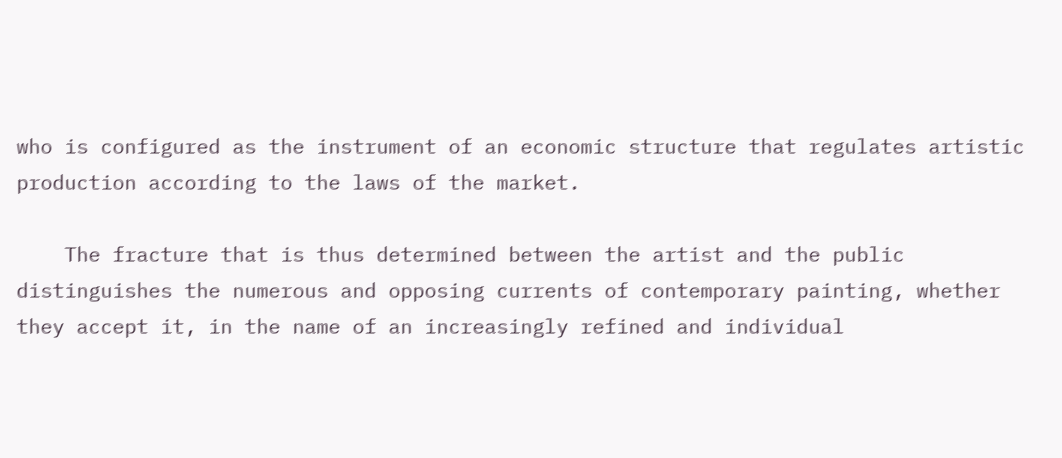who is configured as the instrument of an economic structure that regulates artistic production according to the laws of the market.

    The fracture that is thus determined between the artist and the public distinguishes the numerous and opposing currents of contemporary painting, whether they accept it, in the name of an increasingly refined and individual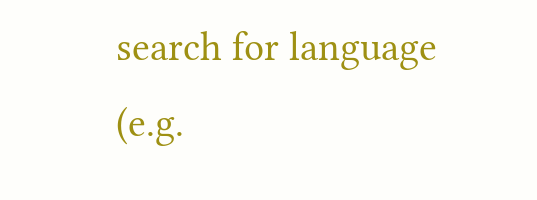search for language (e.g.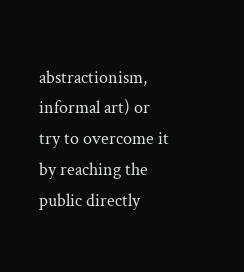abstractionism, informal art) or try to overcome it by reaching the public directly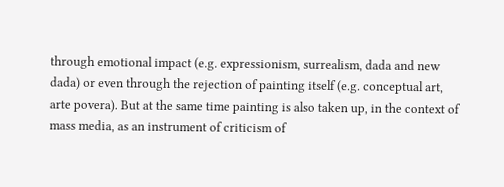through emotional impact (e.g. expressionism, surrealism, dada and new dada) or even through the rejection of painting itself (e.g. conceptual art, arte povera). But at the same time painting is also taken up, in the context of mass media, as an instrument of criticism of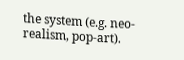the system (e.g. neo-realism, pop-art).